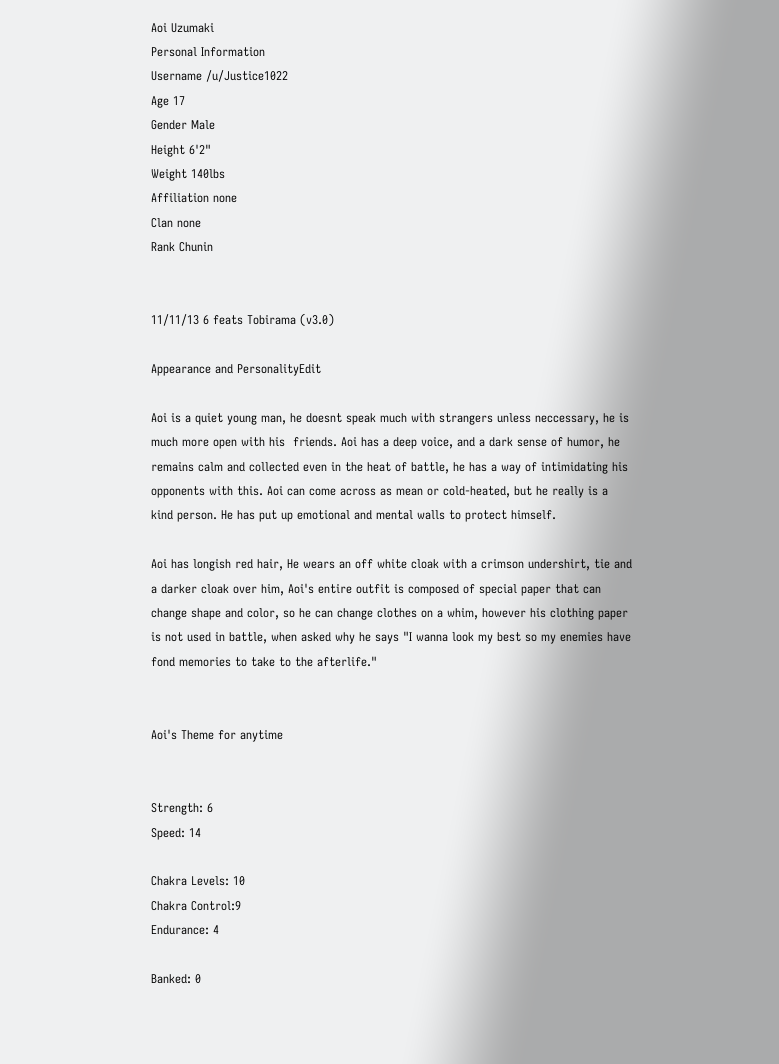Aoi Uzumaki
Personal Information
Username /u/Justice1022
Age 17
Gender Male
Height 6'2"
Weight 140lbs
Affiliation none
Clan none
Rank Chunin


11/11/13 6 feats Tobirama (v3.0)

Appearance and PersonalityEdit

Aoi is a quiet young man, he doesnt speak much with strangers unless neccessary, he is much more open with his  friends. Aoi has a deep voice, and a dark sense of humor, he remains calm and collected even in the heat of battle, he has a way of intimidating his opponents with this. Aoi can come across as mean or cold-heated, but he really is a kind person. He has put up emotional and mental walls to protect himself.

Aoi has longish red hair, He wears an off white cloak with a crimson undershirt, tie and a darker cloak over him, Aoi's entire outfit is composed of special paper that can change shape and color, so he can change clothes on a whim, however his clothing paper is not used in battle, when asked why he says "I wanna look my best so my enemies have fond memories to take to the afterlife."


Aoi's Theme for anytime


Strength: 6
Speed: 14

Chakra Levels: 10
Chakra Control:9
Endurance: 4

Banked: 0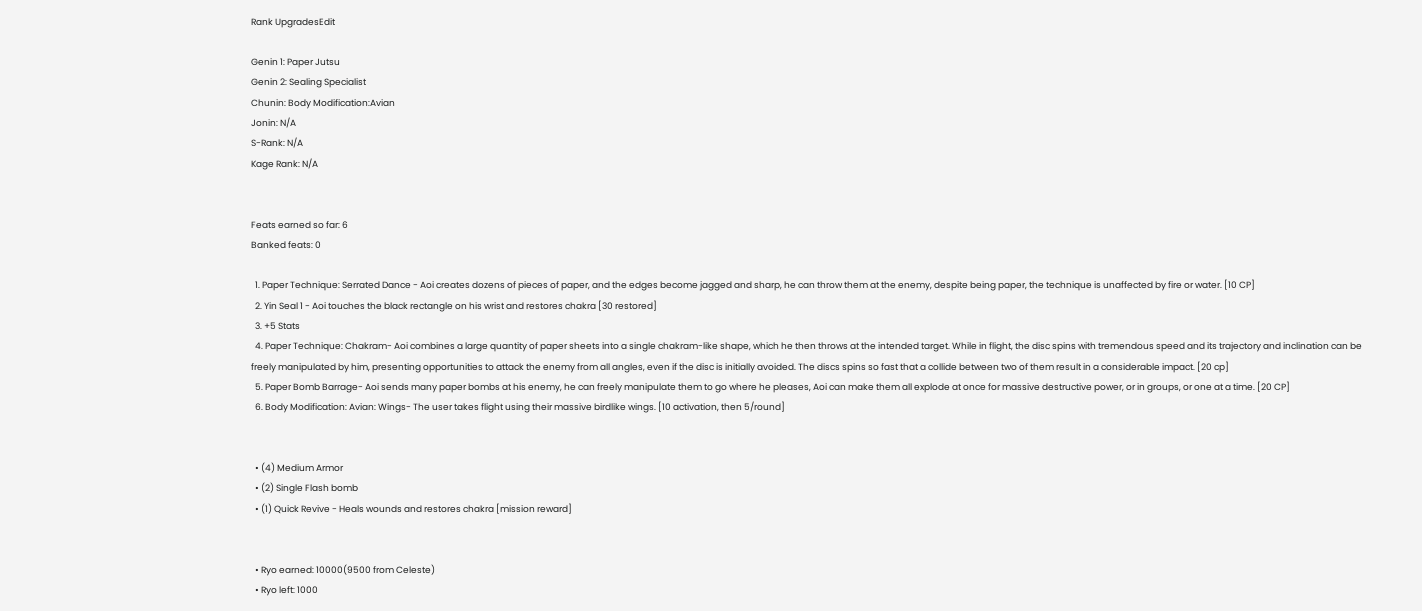Rank UpgradesEdit

Genin 1: Paper Jutsu
Genin 2: Sealing Specialist
Chunin: Body Modification:Avian
Jonin: N/A
S-Rank: N/A
Kage Rank: N/A


Feats earned so far: 6
Banked feats: 0

  1. Paper Technique: Serrated Dance - Aoi creates dozens of pieces of paper, and the edges become jagged and sharp, he can throw them at the enemy, despite being paper, the technique is unaffected by fire or water. [10 CP]
  2. Yin Seal 1 - Aoi touches the black rectangle on his wrist and restores chakra [30 restored]
  3. +5 Stats
  4. Paper Technique: Chakram- Aoi combines a large quantity of paper sheets into a single chakram-like shape, which he then throws at the intended target. While in flight, the disc spins with tremendous speed and its trajectory and inclination can be freely manipulated by him, presenting opportunities to attack the enemy from all angles, even if the disc is initially avoided. The discs spins so fast that a collide between two of them result in a considerable impact. [20 cp]
  5. Paper Bomb Barrage- Aoi sends many paper bombs at his enemy, he can freely manipulate them to go where he pleases, Aoi can make them all explode at once for massive destructive power, or in groups, or one at a time. [20 CP]
  6. Body Modification: Avian: Wings- The user takes flight using their massive birdlike wings. [10 activation, then 5/round]


  • (4) Medium Armor
  • (2) Single Flash bomb
  • (1) Quick Revive - Heals wounds and restores chakra [mission reward]


  • Ryo earned: 10000(9500 from Celeste)
  • Ryo left: 1000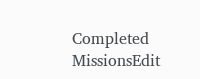Completed MissionsEdit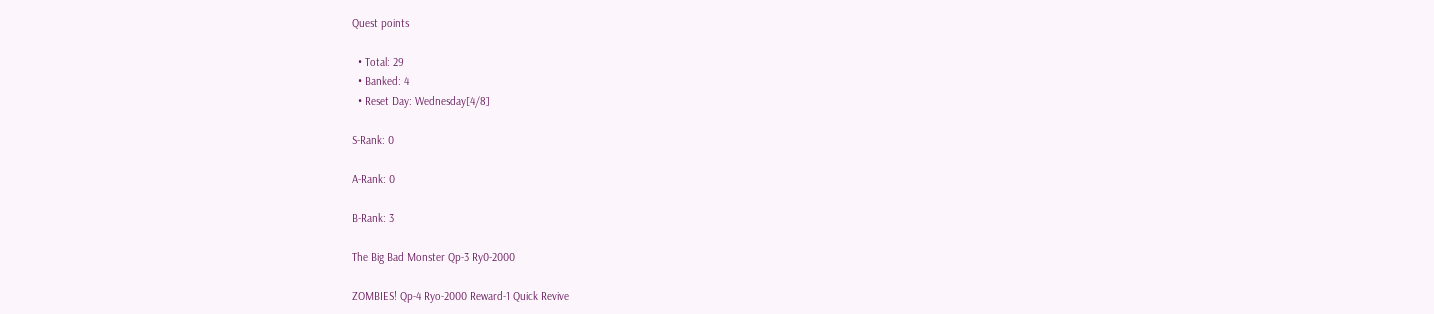Quest points

  • Total: 29
  • Banked: 4
  • Reset Day: Wednesday[4/8]

S-Rank: 0

A-Rank: 0

B-Rank: 3

The Big Bad Monster Qp-3 Ry0-2000

ZOMBIES! Qp-4 Ryo-2000 Reward-1 Quick Revive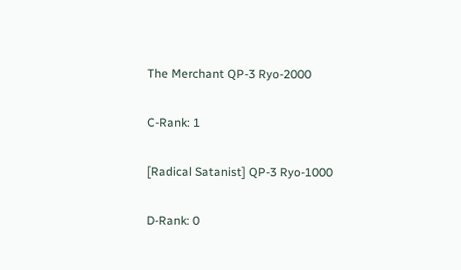The Merchant QP-3 Ryo-2000

C-Rank: 1

[Radical Satanist] QP-3 Ryo-1000

D-Rank: 0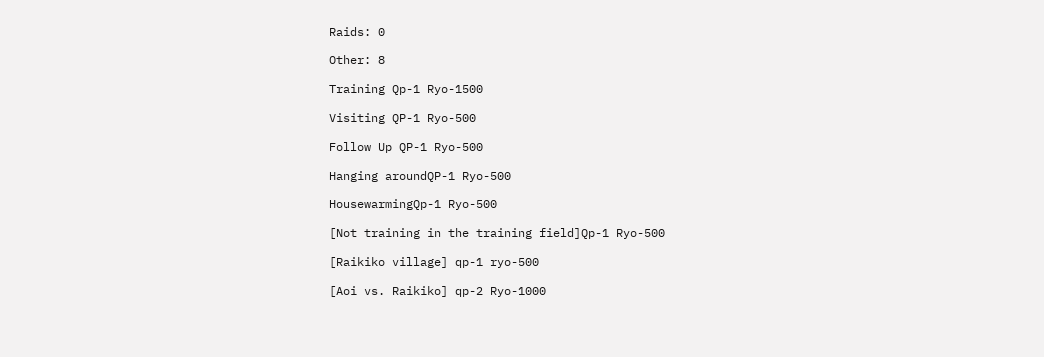Raids: 0

Other: 8

Training Qp-1 Ryo-1500

Visiting QP-1 Ryo-500

Follow Up QP-1 Ryo-500

Hanging aroundQP-1 Ryo-500

HousewarmingQp-1 Ryo-500

[Not training in the training field]Qp-1 Ryo-500

[Raikiko village] qp-1 ryo-500

[Aoi vs. Raikiko] qp-2 Ryo-1000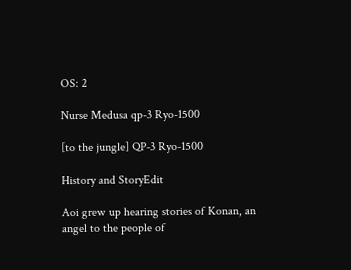OS: 2

Nurse Medusa qp-3 Ryo-1500

[to the jungle] QP-3 Ryo-1500

History and StoryEdit

Aoi grew up hearing stories of Konan, an angel to the people of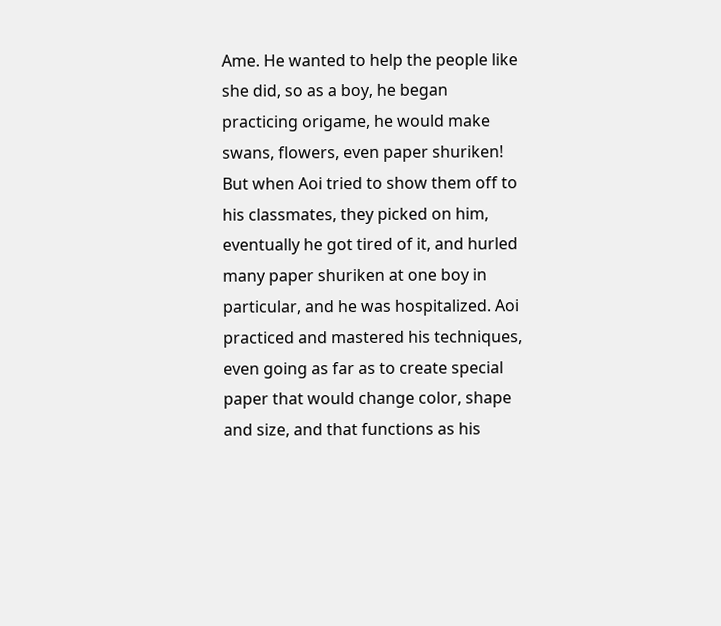Ame. He wanted to help the people like she did, so as a boy, he began practicing origame, he would make swans, flowers, even paper shuriken! But when Aoi tried to show them off to his classmates, they picked on him, eventually he got tired of it, and hurled many paper shuriken at one boy in particular, and he was hospitalized. Aoi practiced and mastered his techniques, even going as far as to create special paper that would change color, shape and size, and that functions as his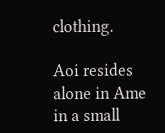clothing.

Aoi resides alone in Ame in a small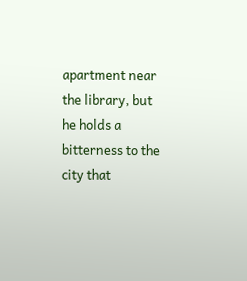apartment near the library, but he holds a bitterness to the city that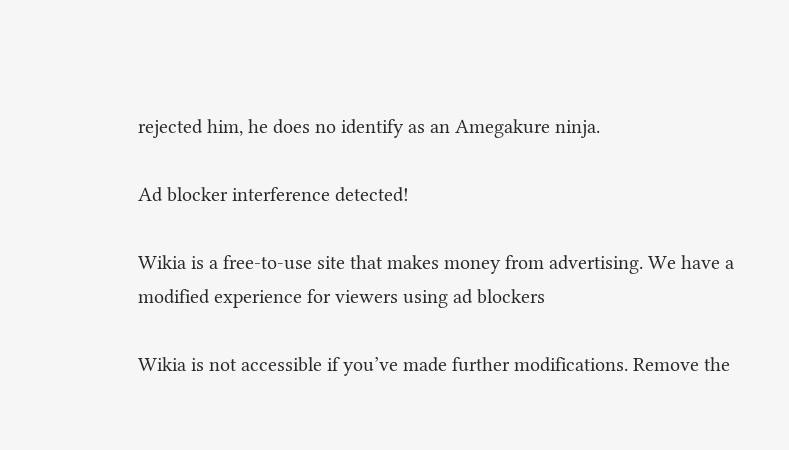rejected him, he does no identify as an Amegakure ninja.

Ad blocker interference detected!

Wikia is a free-to-use site that makes money from advertising. We have a modified experience for viewers using ad blockers

Wikia is not accessible if you’ve made further modifications. Remove the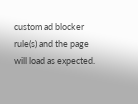custom ad blocker rule(s) and the page will load as expected.